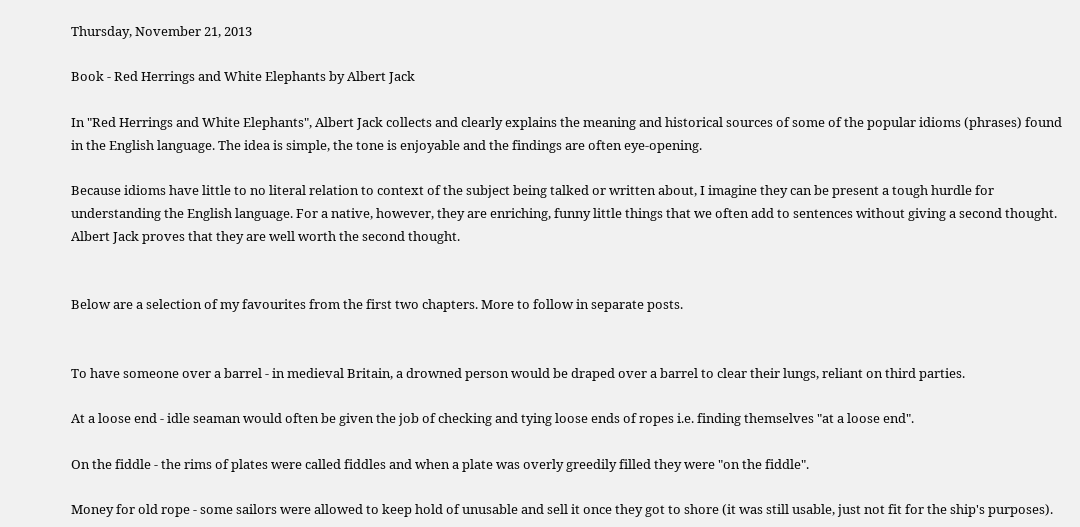Thursday, November 21, 2013

Book - Red Herrings and White Elephants by Albert Jack

In "Red Herrings and White Elephants", Albert Jack collects and clearly explains the meaning and historical sources of some of the popular idioms (phrases) found in the English language. The idea is simple, the tone is enjoyable and the findings are often eye-opening.

Because idioms have little to no literal relation to context of the subject being talked or written about, I imagine they can be present a tough hurdle for understanding the English language. For a native, however, they are enriching, funny little things that we often add to sentences without giving a second thought. Albert Jack proves that they are well worth the second thought.


Below are a selection of my favourites from the first two chapters. More to follow in separate posts.


To have someone over a barrel - in medieval Britain, a drowned person would be draped over a barrel to clear their lungs, reliant on third parties.

At a loose end - idle seaman would often be given the job of checking and tying loose ends of ropes i.e. finding themselves "at a loose end".

On the fiddle - the rims of plates were called fiddles and when a plate was overly greedily filled they were "on the fiddle".

Money for old rope - some sailors were allowed to keep hold of unusable and sell it once they got to shore (it was still usable, just not fit for the ship's purposes).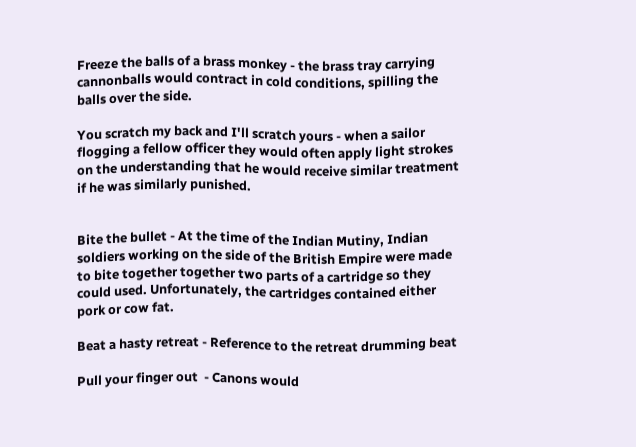Freeze the balls of a brass monkey - the brass tray carrying cannonballs would contract in cold conditions, spilling the balls over the side.

You scratch my back and I'll scratch yours - when a sailor flogging a fellow officer they would often apply light strokes on the understanding that he would receive similar treatment if he was similarly punished.


Bite the bullet - At the time of the Indian Mutiny, Indian soldiers working on the side of the British Empire were made to bite together together two parts of a cartridge so they could used. Unfortunately, the cartridges contained either pork or cow fat.

Beat a hasty retreat - Reference to the retreat drumming beat

Pull your finger out  - Canons would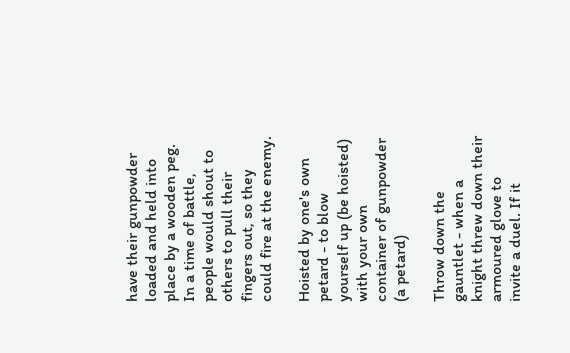have their gunpowder loaded and held into place by a wooden peg. In a time of battle, people would shout to others to pull their fingers out, so they could fire at the enemy.

Hoisted by one's own petard - to blow yourself up (be hoisted) with your own container of gunpowder (a petard)

Throw down the gauntlet - when a knight threw down their armoured glove to invite a duel. If it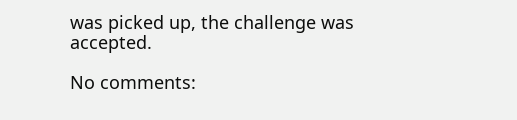was picked up, the challenge was accepted.

No comments: